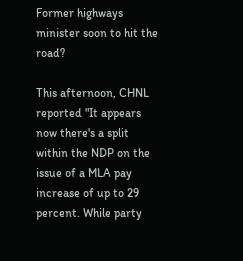Former highways minister soon to hit the road?

This afternoon, CHNL reported "It appears now there's a split within the NDP on the issue of a MLA pay increase of up to 29 percent. While party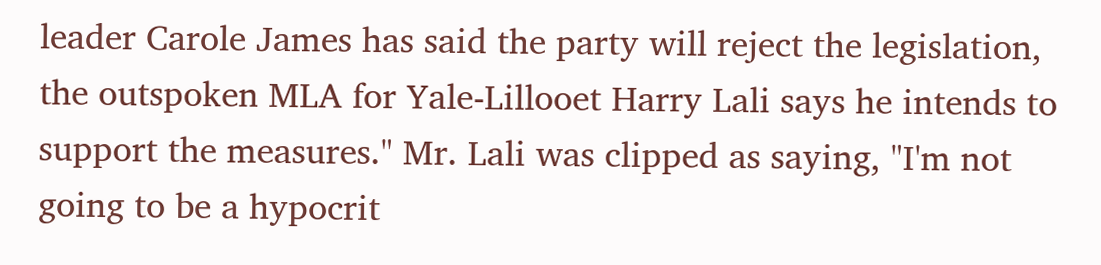leader Carole James has said the party will reject the legislation, the outspoken MLA for Yale-Lillooet Harry Lali says he intends to support the measures." Mr. Lali was clipped as saying, "I'm not going to be a hypocrit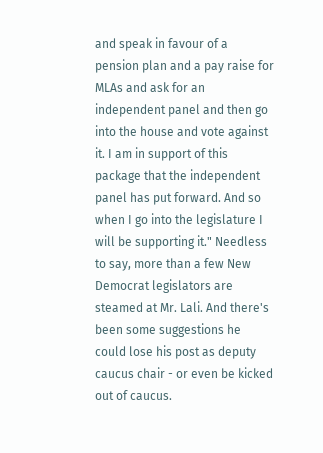and speak in favour of a pension plan and a pay raise for MLAs and ask for an independent panel and then go into the house and vote against it. I am in support of this package that the independent panel has put forward. And so when I go into the legislature I will be supporting it." Needless to say, more than a few New Democrat legislators are steamed at Mr. Lali. And there's been some suggestions he could lose his post as deputy caucus chair - or even be kicked out of caucus.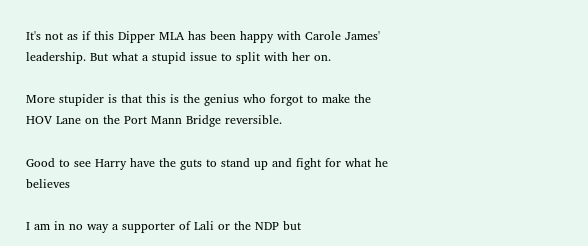It's not as if this Dipper MLA has been happy with Carole James' leadership. But what a stupid issue to split with her on.

More stupider is that this is the genius who forgot to make the HOV Lane on the Port Mann Bridge reversible.

Good to see Harry have the guts to stand up and fight for what he believes

I am in no way a supporter of Lali or the NDP but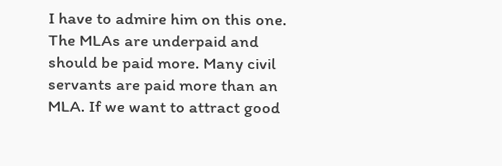I have to admire him on this one. The MLAs are underpaid and should be paid more. Many civil servants are paid more than an MLA. If we want to attract good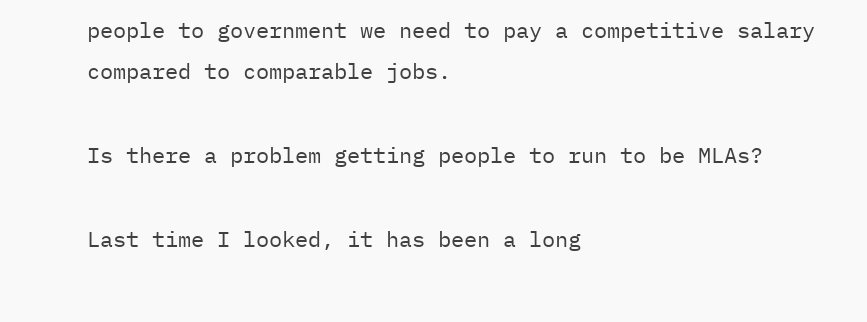people to government we need to pay a competitive salary compared to comparable jobs.

Is there a problem getting people to run to be MLAs?

Last time I looked, it has been a long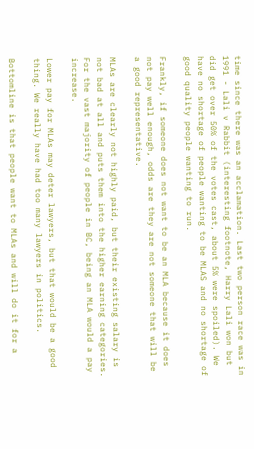time since there was an acclamation. Last two person race was in 1991 - Lali v Rabbit (interesting footnote, Harry Lali won but did get over 50% of the votes cast, about 5% were spoiled). We have no shortage of people wanting to be MLAS and no shortage of good quality people wanting to run.

Frankly, if someone does not want to be an MLA because it does not pay well enough, odds are they are not someone that will be a good representative.

MLAs are clearly not highly paid, but their existing salary is not bad at all and puts them into the higher earning categories. For the vast majority of people in BC, being an MLA would a pay increase.

Lower pay for MLAs may deter lawyers, but that would be a good thing. We really have had too many lawyers in politics.

Bottomline is that people want to MLAs and will do it for a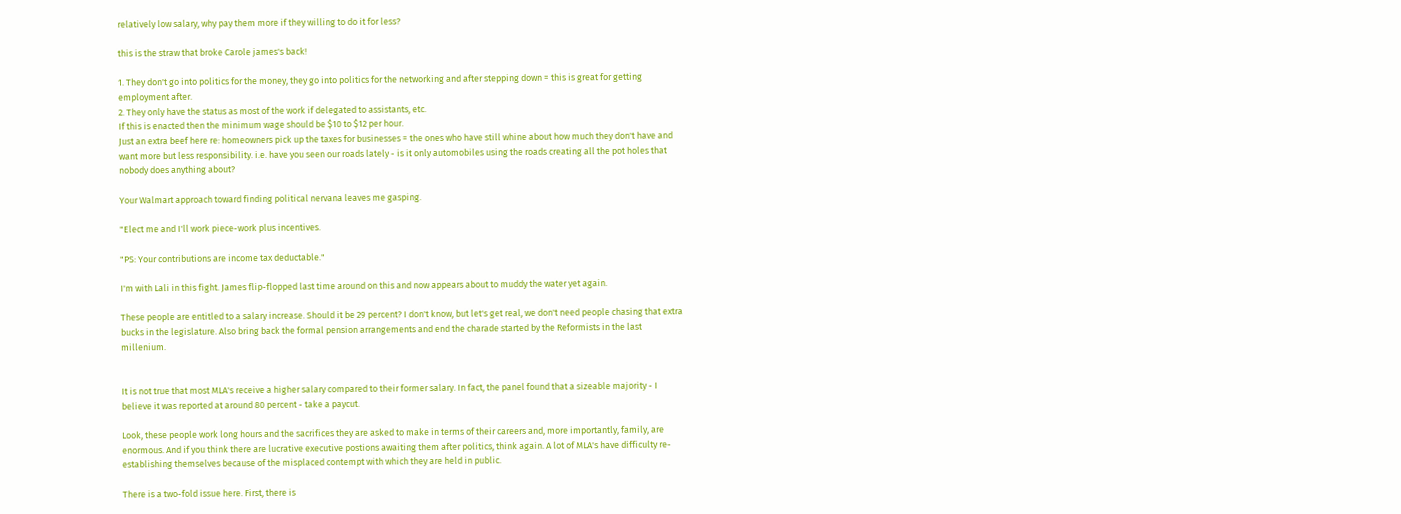relatively low salary, why pay them more if they willing to do it for less?

this is the straw that broke Carole james's back!

1. They don't go into politics for the money, they go into politics for the networking and after stepping down = this is great for getting employment after.
2. They only have the status as most of the work if delegated to assistants, etc.
If this is enacted then the minimum wage should be $10 to $12 per hour.
Just an extra beef here re: homeowners pick up the taxes for businesses = the ones who have still whine about how much they don't have and want more but less responsibility. i.e. have you seen our roads lately - is it only automobiles using the roads creating all the pot holes that nobody does anything about?

Your Walmart approach toward finding political nervana leaves me gasping.

"Elect me and I'll work piece-work plus incentives.

"PS: Your contributions are income tax deductable."

I'm with Lali in this fight. James flip-flopped last time around on this and now appears about to muddy the water yet again.

These people are entitled to a salary increase. Should it be 29 percent? I don't know, but let's get real, we don't need people chasing that extra bucks in the legislature. Also bring back the formal pension arrangements and end the charade started by the Reformists in the last millenium.


It is not true that most MLA's receive a higher salary compared to their former salary. In fact, the panel found that a sizeable majority - I believe it was reported at around 80 percent - take a paycut.

Look, these people work long hours and the sacrifices they are asked to make in terms of their careers and, more importantly, family, are enormous. And if you think there are lucrative executive postions awaiting them after politics, think again. A lot of MLA's have difficulty re-establishing themselves because of the misplaced contempt with which they are held in public.

There is a two-fold issue here. First, there is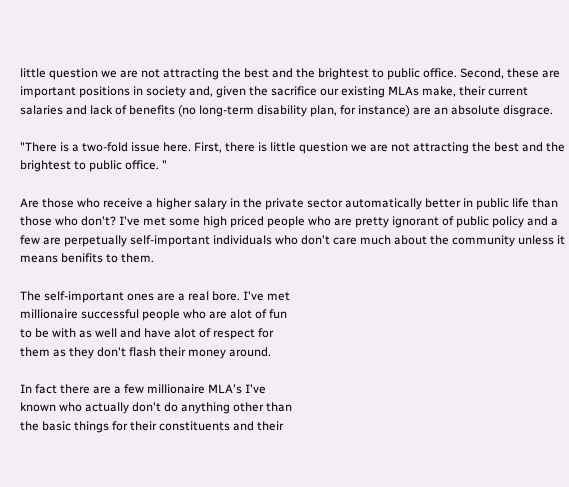little question we are not attracting the best and the brightest to public office. Second, these are important positions in society and, given the sacrifice our existing MLAs make, their current salaries and lack of benefits (no long-term disability plan, for instance) are an absolute disgrace.

"There is a two-fold issue here. First, there is little question we are not attracting the best and the brightest to public office. "

Are those who receive a higher salary in the private sector automatically better in public life than those who don't? I've met some high priced people who are pretty ignorant of public policy and a few are perpetually self-important individuals who don't care much about the community unless it means benifits to them.

The self-important ones are a real bore. I've met
millionaire successful people who are alot of fun
to be with as well and have alot of respect for
them as they don't flash their money around.

In fact there are a few millionaire MLA's I've
known who actually don't do anything other than
the basic things for their constituents and their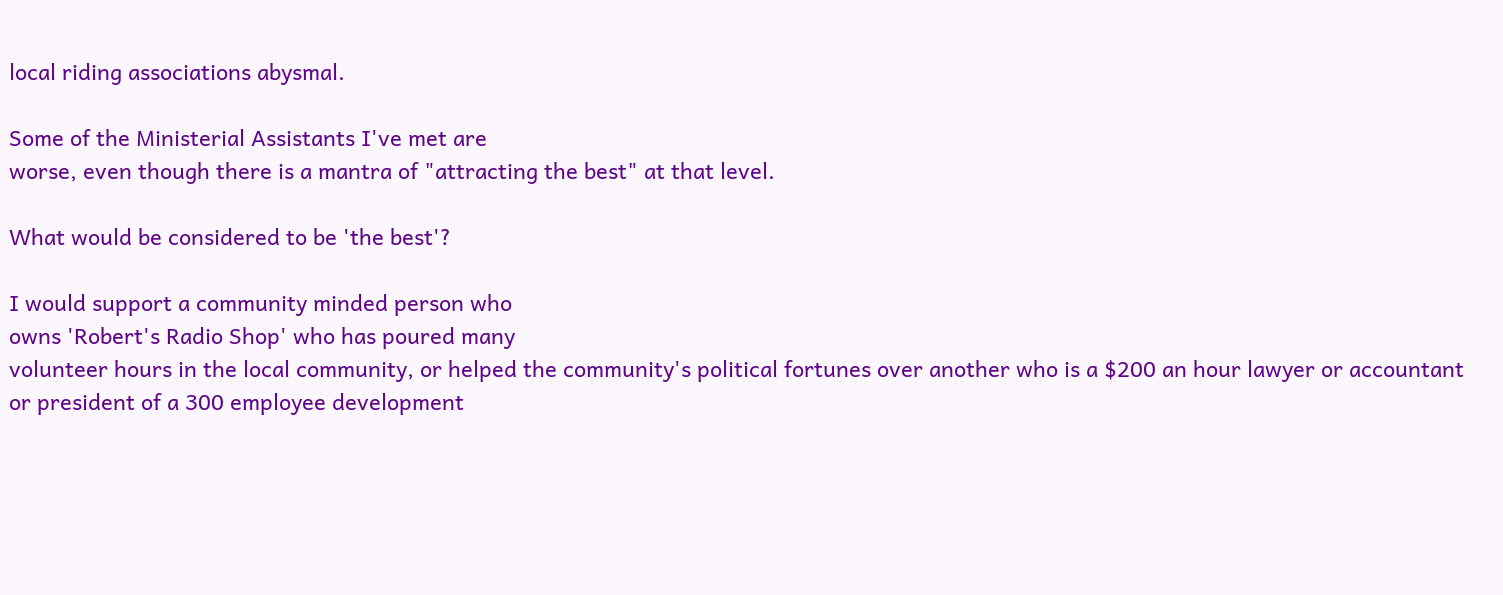local riding associations abysmal.

Some of the Ministerial Assistants I've met are
worse, even though there is a mantra of "attracting the best" at that level.

What would be considered to be 'the best'?

I would support a community minded person who
owns 'Robert's Radio Shop' who has poured many
volunteer hours in the local community, or helped the community's political fortunes over another who is a $200 an hour lawyer or accountant
or president of a 300 employee development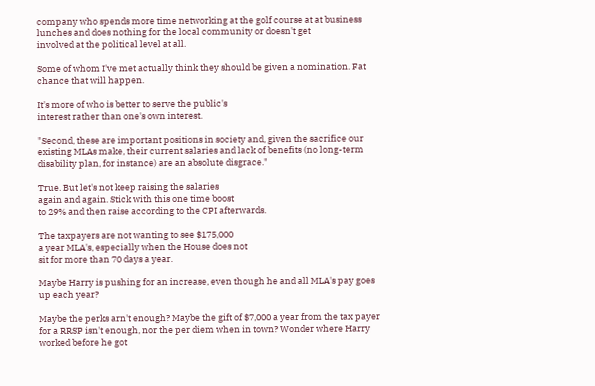company who spends more time networking at the golf course at at business lunches and does nothing for the local community or doesn't get
involved at the political level at all.

Some of whom I've met actually think they should be given a nomination. Fat chance that will happen.

It's more of who is better to serve the public's
interest rather than one's own interest.

"Second, these are important positions in society and, given the sacrifice our existing MLAs make, their current salaries and lack of benefits (no long-term disability plan, for instance) are an absolute disgrace."

True. But let's not keep raising the salaries
again and again. Stick with this one time boost
to 29% and then raise according to the CPI afterwards.

The taxpayers are not wanting to see $175,000
a year MLA's, especially when the House does not
sit for more than 70 days a year.

Maybe Harry is pushing for an increase, even though he and all MLA's pay goes up each year?

Maybe the perks arn't enough? Maybe the gift of $7,000 a year from the tax payer for a RRSP isn't enough, nor the per diem when in town? Wonder where Harry worked before he got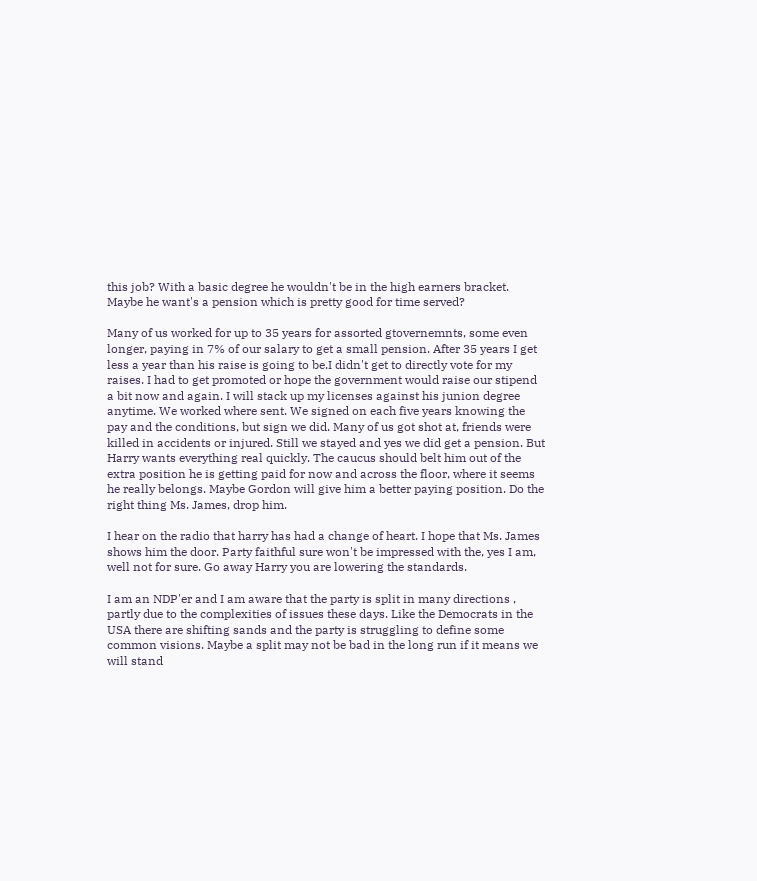this job? With a basic degree he wouldn't be in the high earners bracket. Maybe he want's a pension which is pretty good for time served?

Many of us worked for up to 35 years for assorted gtovernemnts, some even longer, paying in 7% of our salary to get a small pension. After 35 years I get less a year than his raise is going to be.I didn't get to directly vote for my raises. I had to get promoted or hope the government would raise our stipend a bit now and again. I will stack up my licenses against his junion degree anytime. We worked where sent. We signed on each five years knowing the pay and the conditions, but sign we did. Many of us got shot at, friends were killed in accidents or injured. Still we stayed and yes we did get a pension. But Harry wants everything real quickly. The caucus should belt him out of the extra position he is getting paid for now and across the floor, where it seems he really belongs. Maybe Gordon will give him a better paying position. Do the right thing Ms. James, drop him.

I hear on the radio that harry has had a change of heart. I hope that Ms. James shows him the door. Party faithful sure won't be impressed with the, yes I am, well not for sure. Go away Harry you are lowering the standards.

I am an NDP'er and I am aware that the party is split in many directions , partly due to the complexities of issues these days. Like the Democrats in the USA there are shifting sands and the party is struggling to define some common visions. Maybe a split may not be bad in the long run if it means we will stand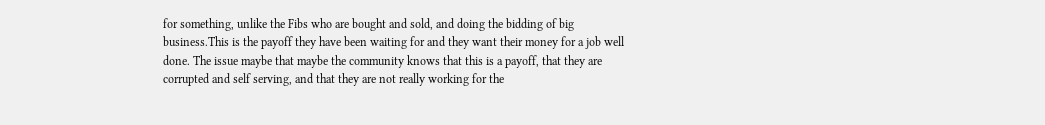for something, unlike the Fibs who are bought and sold, and doing the bidding of big business.This is the payoff they have been waiting for and they want their money for a job well done. The issue maybe that maybe the community knows that this is a payoff, that they are corrupted and self serving, and that they are not really working for the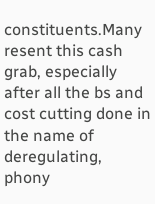constituents.Many resent this cash grab, especially after all the bs and cost cutting done in the name of deregulating, phony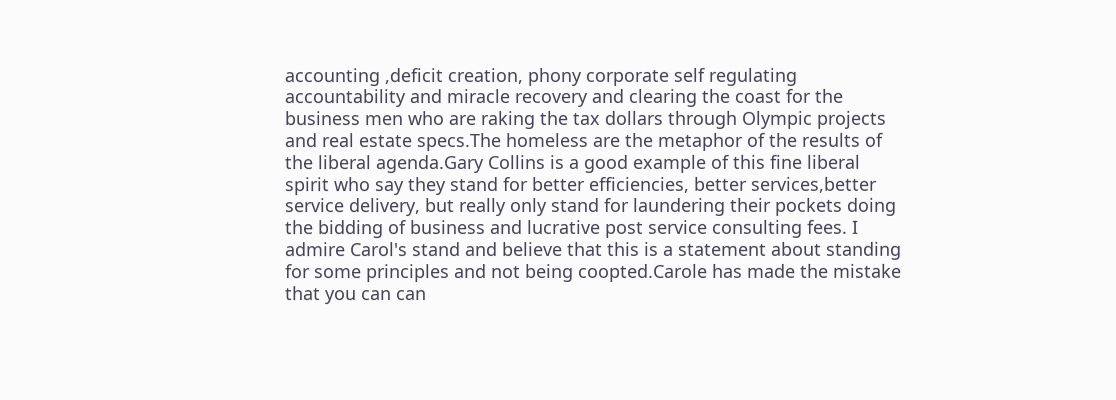accounting ,deficit creation, phony corporate self regulating accountability and miracle recovery and clearing the coast for the business men who are raking the tax dollars through Olympic projects and real estate specs.The homeless are the metaphor of the results of the liberal agenda.Gary Collins is a good example of this fine liberal spirit who say they stand for better efficiencies, better services,better service delivery, but really only stand for laundering their pockets doing the bidding of business and lucrative post service consulting fees. I admire Carol's stand and believe that this is a statement about standing for some principles and not being coopted.Carole has made the mistake that you can can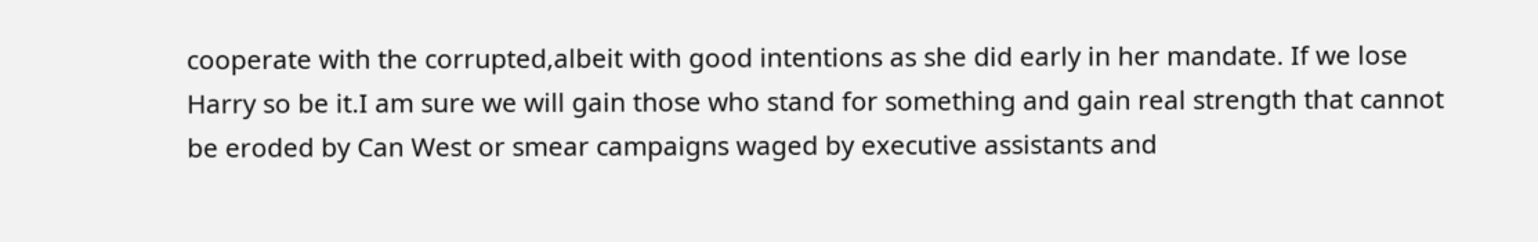cooperate with the corrupted,albeit with good intentions as she did early in her mandate. If we lose Harry so be it.I am sure we will gain those who stand for something and gain real strength that cannot be eroded by Can West or smear campaigns waged by executive assistants and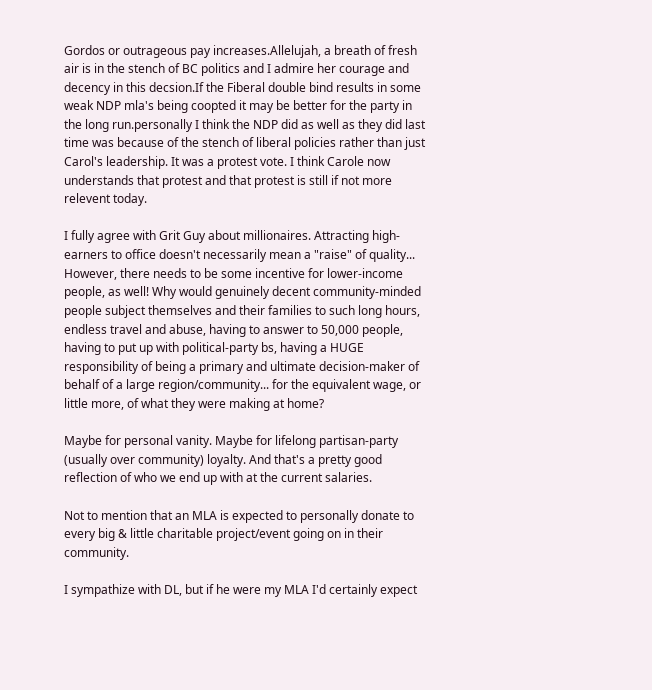Gordos or outrageous pay increases.Allelujah, a breath of fresh air is in the stench of BC politics and I admire her courage and decency in this decsion.If the Fiberal double bind results in some weak NDP mla's being coopted it may be better for the party in the long run.personally I think the NDP did as well as they did last time was because of the stench of liberal policies rather than just Carol's leadership. It was a protest vote. I think Carole now understands that protest and that protest is still if not more relevent today.

I fully agree with Grit Guy about millionaires. Attracting high-earners to office doesn't necessarily mean a "raise" of quality... However, there needs to be some incentive for lower-income people, as well! Why would genuinely decent community-minded people subject themselves and their families to such long hours, endless travel and abuse, having to answer to 50,000 people, having to put up with political-party bs, having a HUGE responsibility of being a primary and ultimate decision-maker of behalf of a large region/community... for the equivalent wage, or little more, of what they were making at home?

Maybe for personal vanity. Maybe for lifelong partisan-party (usually over community) loyalty. And that's a pretty good reflection of who we end up with at the current salaries.

Not to mention that an MLA is expected to personally donate to every big & little charitable project/event going on in their community.

I sympathize with DL, but if he were my MLA I'd certainly expect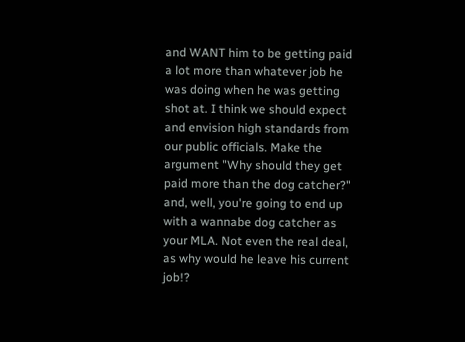and WANT him to be getting paid a lot more than whatever job he was doing when he was getting shot at. I think we should expect and envision high standards from our public officials. Make the argument "Why should they get paid more than the dog catcher?" and, well, you're going to end up with a wannabe dog catcher as your MLA. Not even the real deal, as why would he leave his current job!?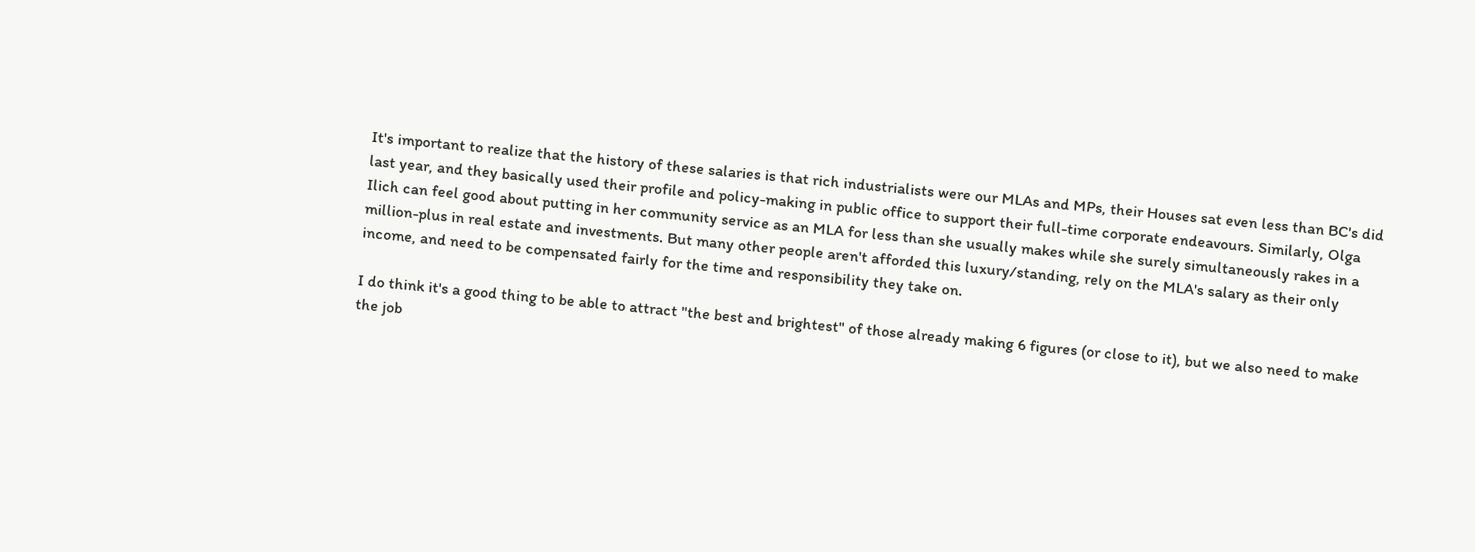It's important to realize that the history of these salaries is that rich industrialists were our MLAs and MPs, their Houses sat even less than BC's did last year, and they basically used their profile and policy-making in public office to support their full-time corporate endeavours. Similarly, Olga Ilich can feel good about putting in her community service as an MLA for less than she usually makes while she surely simultaneously rakes in a million-plus in real estate and investments. But many other people aren't afforded this luxury/standing, rely on the MLA's salary as their only income, and need to be compensated fairly for the time and responsibility they take on.

I do think it's a good thing to be able to attract "the best and brightest" of those already making 6 figures (or close to it), but we also need to make the job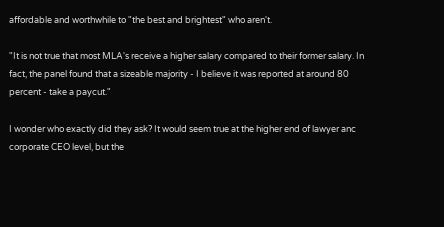affordable and worthwhile to "the best and brightest" who aren't.

"It is not true that most MLA's receive a higher salary compared to their former salary. In fact, the panel found that a sizeable majority - I believe it was reported at around 80 percent - take a paycut."

I wonder who exactly did they ask? It would seem true at the higher end of lawyer anc corporate CEO level, but the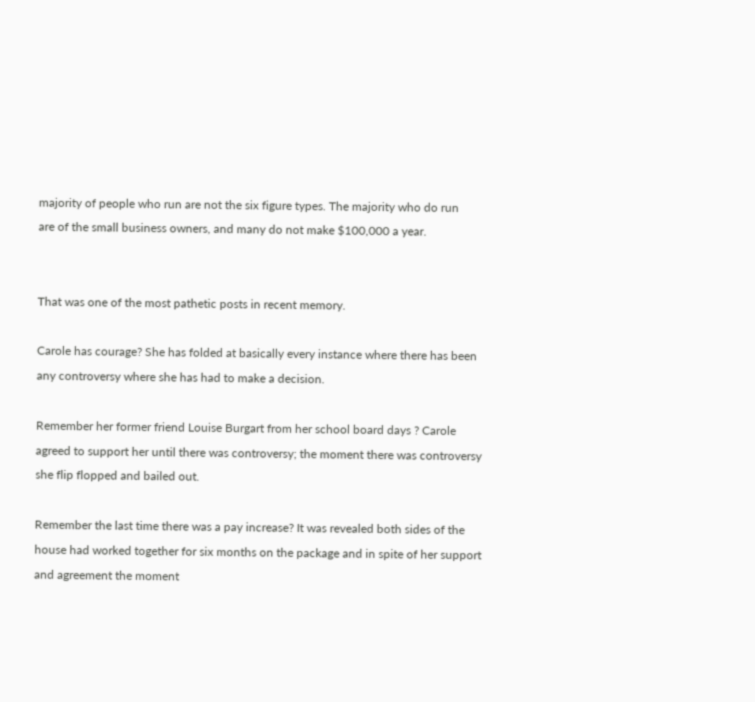majority of people who run are not the six figure types. The majority who do run
are of the small business owners, and many do not make $100,000 a year.


That was one of the most pathetic posts in recent memory.

Carole has courage? She has folded at basically every instance where there has been any controversy where she has had to make a decision.

Remember her former friend Louise Burgart from her school board days ? Carole agreed to support her until there was controversy; the moment there was controversy she flip flopped and bailed out.

Remember the last time there was a pay increase? It was revealed both sides of the house had worked together for six months on the package and in spite of her support and agreement the moment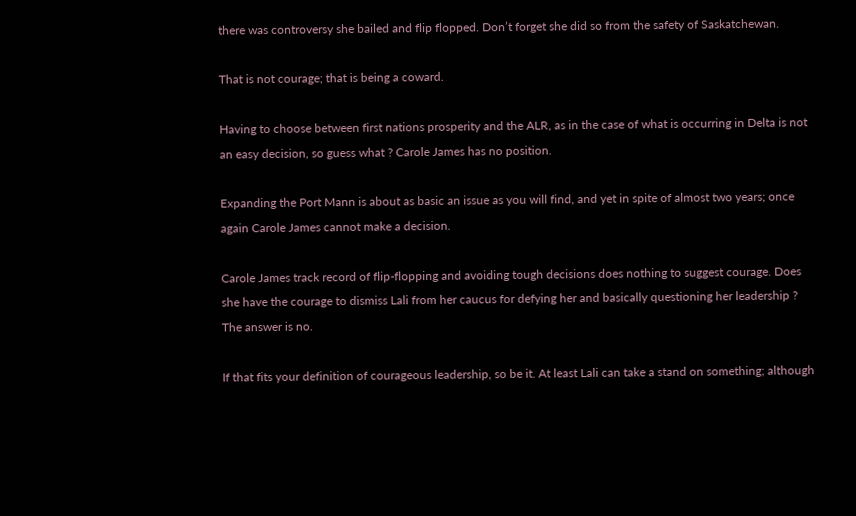there was controversy she bailed and flip flopped. Don’t forget she did so from the safety of Saskatchewan.

That is not courage; that is being a coward.

Having to choose between first nations prosperity and the ALR, as in the case of what is occurring in Delta is not an easy decision, so guess what ? Carole James has no position.

Expanding the Port Mann is about as basic an issue as you will find, and yet in spite of almost two years; once again Carole James cannot make a decision.

Carole James track record of flip-flopping and avoiding tough decisions does nothing to suggest courage. Does she have the courage to dismiss Lali from her caucus for defying her and basically questioning her leadership ? The answer is no.

If that fits your definition of courageous leadership, so be it. At least Lali can take a stand on something; although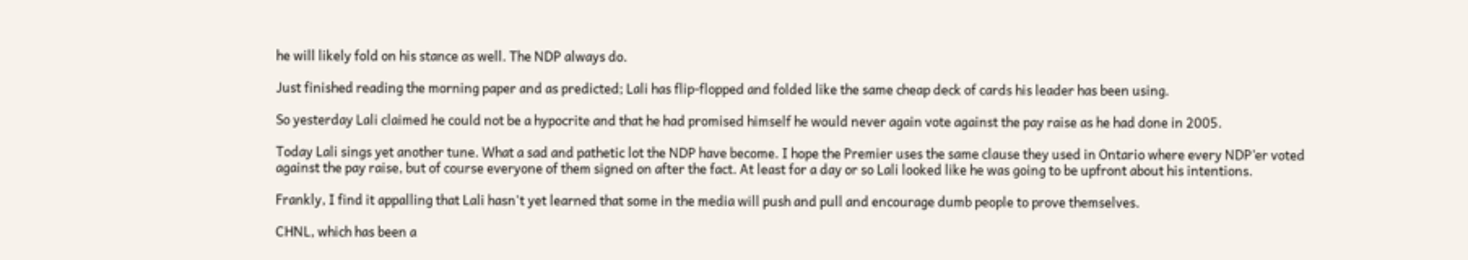he will likely fold on his stance as well. The NDP always do.

Just finished reading the morning paper and as predicted; Lali has flip-flopped and folded like the same cheap deck of cards his leader has been using.

So yesterday Lali claimed he could not be a hypocrite and that he had promised himself he would never again vote against the pay raise as he had done in 2005.

Today Lali sings yet another tune. What a sad and pathetic lot the NDP have become. I hope the Premier uses the same clause they used in Ontario where every NDP’er voted against the pay raise, but of course everyone of them signed on after the fact. At least for a day or so Lali looked like he was going to be upfront about his intentions.

Frankly, I find it appalling that Lali hasn't yet learned that some in the media will push and pull and encourage dumb people to prove themselves.

CHNL, which has been a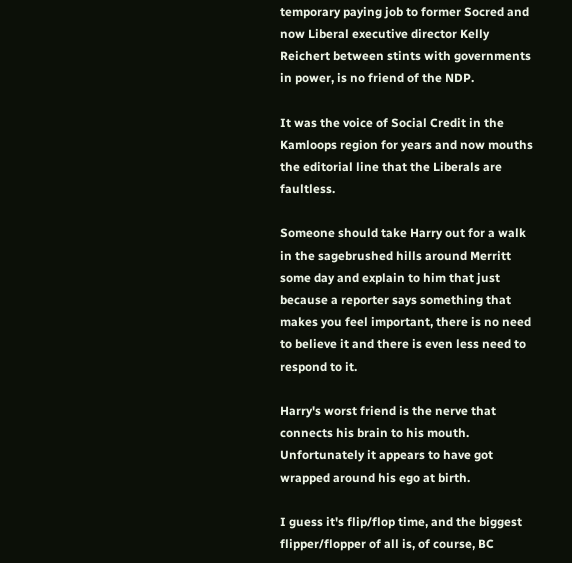temporary paying job to former Socred and now Liberal executive director Kelly Reichert between stints with governments in power, is no friend of the NDP.

It was the voice of Social Credit in the Kamloops region for years and now mouths the editorial line that the Liberals are faultless.

Someone should take Harry out for a walk in the sagebrushed hills around Merritt some day and explain to him that just because a reporter says something that makes you feel important, there is no need to believe it and there is even less need to respond to it.

Harry's worst friend is the nerve that connects his brain to his mouth. Unfortunately it appears to have got wrapped around his ego at birth.

I guess it's flip/flop time, and the biggest flipper/flopper of all is, of course, BC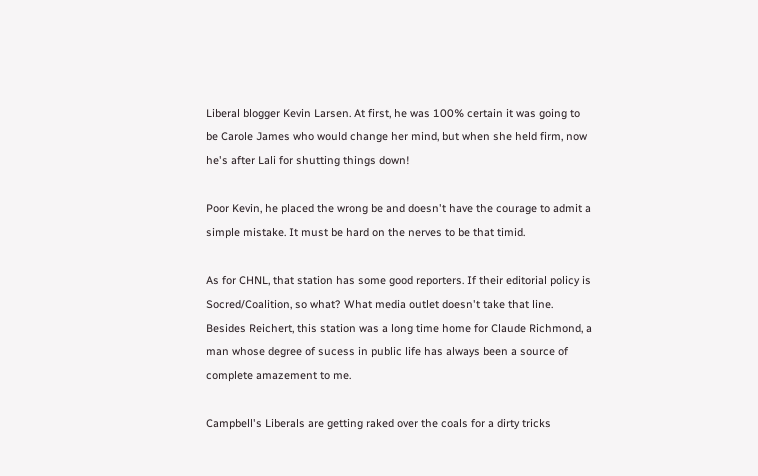Liberal blogger Kevin Larsen. At first, he was 100% certain it was going to be Carole James who would change her mind, but when she held firm, now he's after Lali for shutting things down!

Poor Kevin, he placed the wrong be and doesn't have the courage to admit a simple mistake. It must be hard on the nerves to be that timid.

As for CHNL, that station has some good reporters. If their editorial policy is Socred/Coalition, so what? What media outlet doesn't take that line. Besides Reichert, this station was a long time home for Claude Richmond, a man whose degree of sucess in public life has always been a source of complete amazement to me.

Campbell's Liberals are getting raked over the coals for a dirty tricks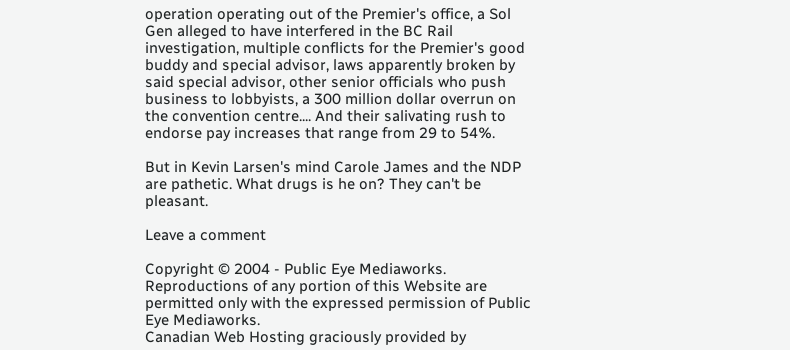operation operating out of the Premier's office, a Sol Gen alleged to have interfered in the BC Rail investigation, multiple conflicts for the Premier's good buddy and special advisor, laws apparently broken by said special advisor, other senior officials who push business to lobbyists, a 300 million dollar overrun on the convention centre.... And their salivating rush to endorse pay increases that range from 29 to 54%.

But in Kevin Larsen's mind Carole James and the NDP are pathetic. What drugs is he on? They can't be pleasant.

Leave a comment

Copyright © 2004 - Public Eye Mediaworks. Reproductions of any portion of this Website are permitted only with the expressed permission of Public Eye Mediaworks.
Canadian Web Hosting graciously provided by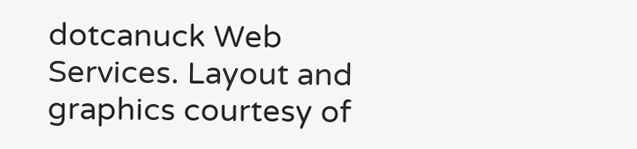dotcanuck Web Services. Layout and graphics courtesy of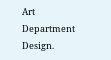Art Department Design.